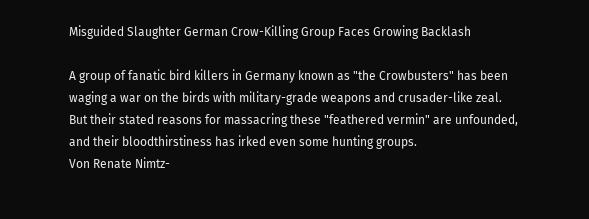Misguided Slaughter German Crow-Killing Group Faces Growing Backlash

A group of fanatic bird killers in Germany known as "the Crowbusters" has been waging a war on the birds with military-grade weapons and crusader-like zeal. But their stated reasons for massacring these "feathered vermin" are unfounded, and their bloodthirstiness has irked even some hunting groups.
Von Renate Nimtz-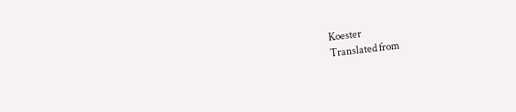Koester
Translated from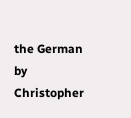the German by Christopher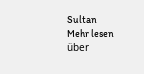Sultan
Mehr lesen über